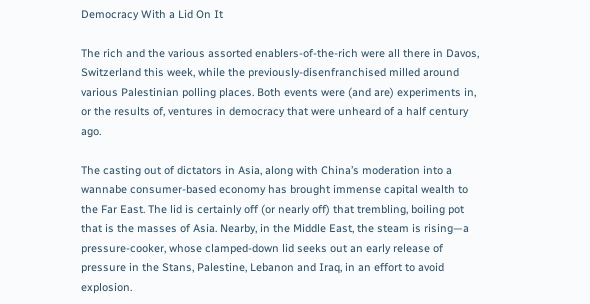Democracy With a Lid On It

The rich and the various assorted enablers-of-the-rich were all there in Davos, Switzerland this week, while the previously-disenfranchised milled around various Palestinian polling places. Both events were (and are) experiments in, or the results of, ventures in democracy that were unheard of a half century ago.

The casting out of dictators in Asia, along with China’s moderation into a wannabe consumer-based economy has brought immense capital wealth to the Far East. The lid is certainly off (or nearly off) that trembling, boiling pot that is the masses of Asia. Nearby, in the Middle East, the steam is rising—a pressure-cooker, whose clamped-down lid seeks out an early release of pressure in the Stans, Palestine, Lebanon and Iraq, in an effort to avoid explosion.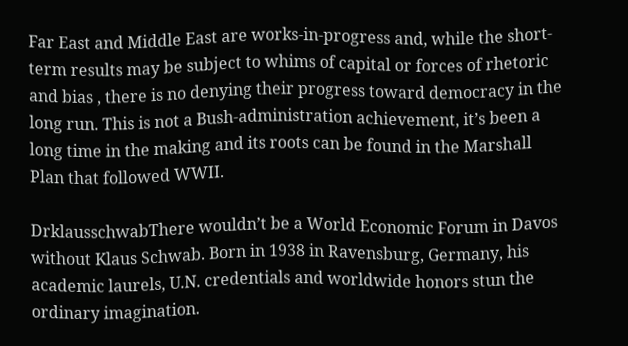Far East and Middle East are works-in-progress and, while the short-term results may be subject to whims of capital or forces of rhetoric and bias , there is no denying their progress toward democracy in the long run. This is not a Bush-administration achievement, it’s been a long time in the making and its roots can be found in the Marshall Plan that followed WWII.

DrklausschwabThere wouldn’t be a World Economic Forum in Davos without Klaus Schwab. Born in 1938 in Ravensburg, Germany, his academic laurels, U.N. credentials and worldwide honors stun the ordinary imagination.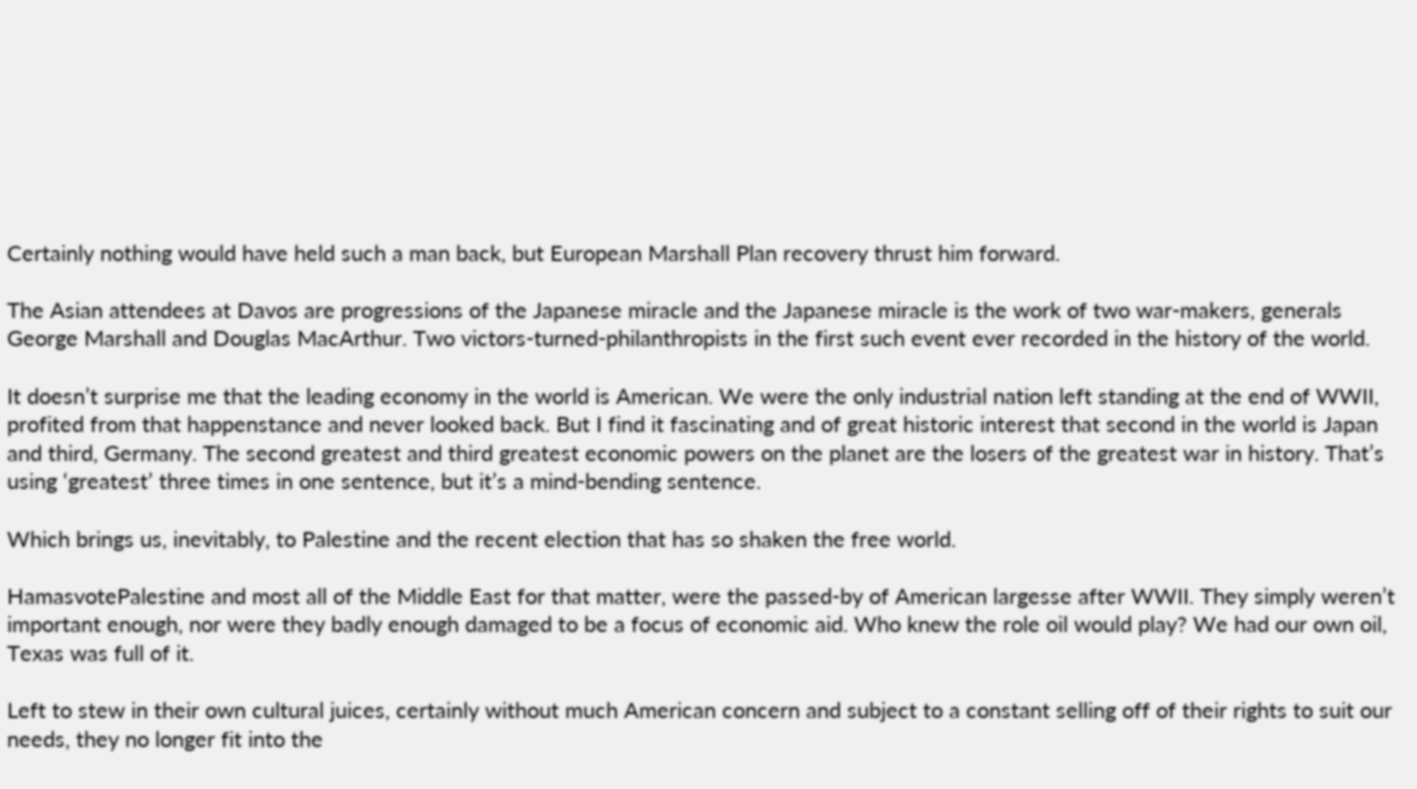Certainly nothing would have held such a man back, but European Marshall Plan recovery thrust him forward.

The Asian attendees at Davos are progressions of the Japanese miracle and the Japanese miracle is the work of two war-makers, generals George Marshall and Douglas MacArthur. Two victors-turned-philanthropists in the first such event ever recorded in the history of the world.

It doesn’t surprise me that the leading economy in the world is American. We were the only industrial nation left standing at the end of WWII, profited from that happenstance and never looked back. But I find it fascinating and of great historic interest that second in the world is Japan and third, Germany. The second greatest and third greatest economic powers on the planet are the losers of the greatest war in history. That’s using ‘greatest’ three times in one sentence, but it’s a mind-bending sentence.

Which brings us, inevitably, to Palestine and the recent election that has so shaken the free world.

HamasvotePalestine and most all of the Middle East for that matter, were the passed-by of American largesse after WWII. They simply weren’t important enough, nor were they badly enough damaged to be a focus of economic aid. Who knew the role oil would play? We had our own oil, Texas was full of it.

Left to stew in their own cultural juices, certainly without much American concern and subject to a constant selling off of their rights to suit our needs, they no longer fit into the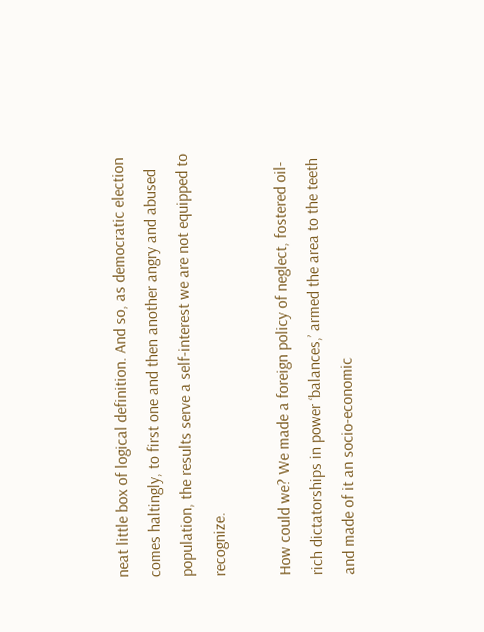neat little box of logical definition. And so, as democratic election comes haltingly, to first one and then another angry and abused population, the results serve a self-interest we are not equipped to recognize.

How could we? We made a foreign policy of neglect, fostered oil-rich dictatorships in power ‘balances,’ armed the area to the teeth and made of it an socio-economic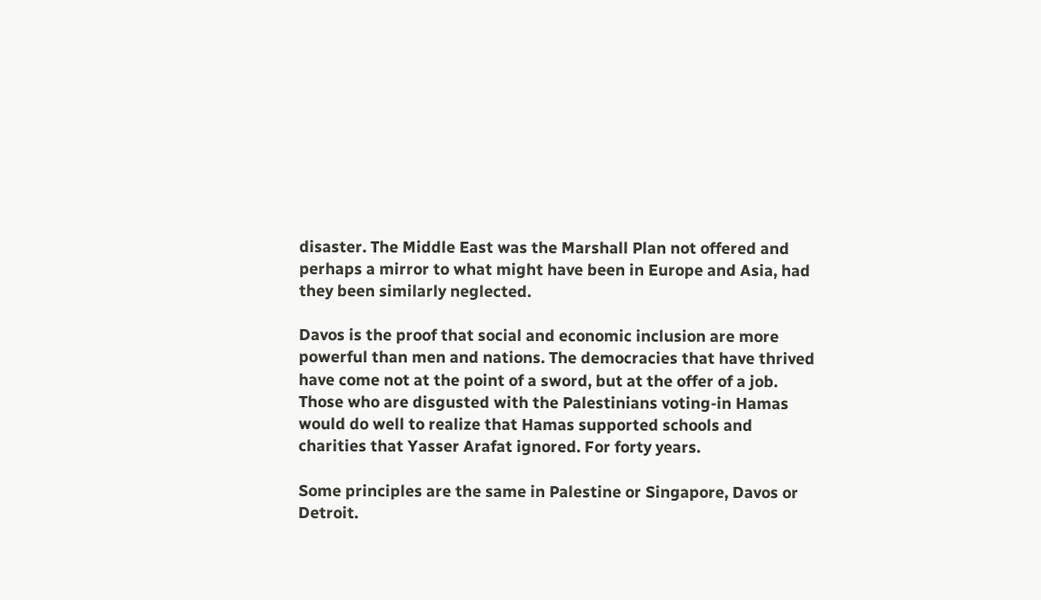disaster. The Middle East was the Marshall Plan not offered and perhaps a mirror to what might have been in Europe and Asia, had they been similarly neglected.

Davos is the proof that social and economic inclusion are more powerful than men and nations. The democracies that have thrived have come not at the point of a sword, but at the offer of a job. Those who are disgusted with the Palestinians voting-in Hamas would do well to realize that Hamas supported schools and charities that Yasser Arafat ignored. For forty years.

Some principles are the same in Palestine or Singapore, Davos or Detroit.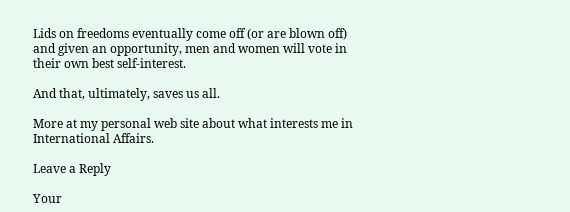Lids on freedoms eventually come off (or are blown off) and given an opportunity, men and women will vote in their own best self-interest.

And that, ultimately, saves us all.

More at my personal web site about what interests me in International Affairs.

Leave a Reply

Your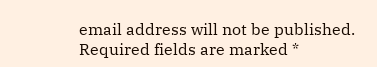email address will not be published. Required fields are marked *